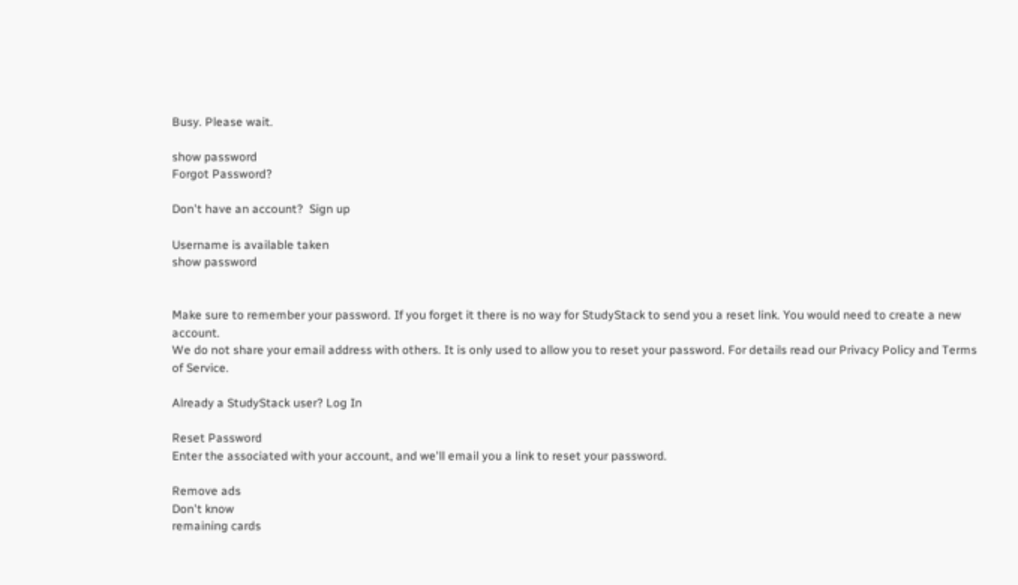Busy. Please wait.

show password
Forgot Password?

Don't have an account?  Sign up

Username is available taken
show password


Make sure to remember your password. If you forget it there is no way for StudyStack to send you a reset link. You would need to create a new account.
We do not share your email address with others. It is only used to allow you to reset your password. For details read our Privacy Policy and Terms of Service.

Already a StudyStack user? Log In

Reset Password
Enter the associated with your account, and we'll email you a link to reset your password.

Remove ads
Don't know
remaining cards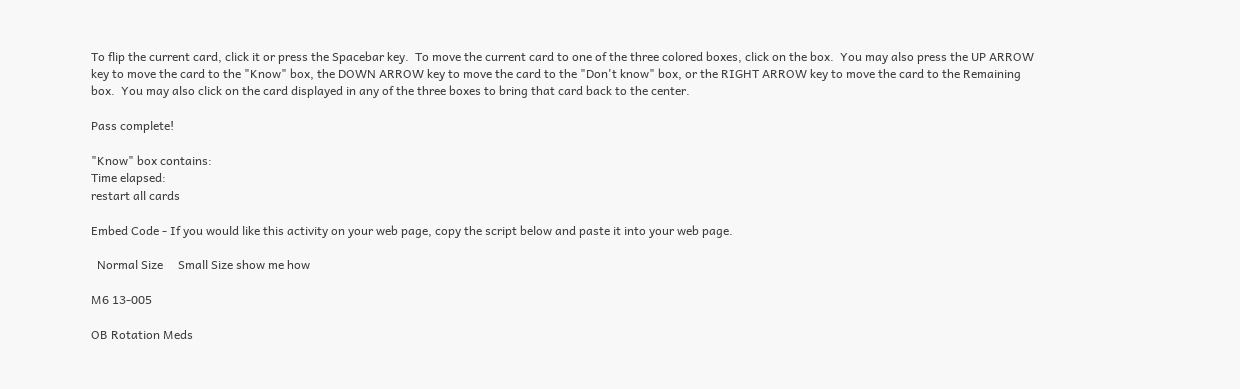To flip the current card, click it or press the Spacebar key.  To move the current card to one of the three colored boxes, click on the box.  You may also press the UP ARROW key to move the card to the "Know" box, the DOWN ARROW key to move the card to the "Don't know" box, or the RIGHT ARROW key to move the card to the Remaining box.  You may also click on the card displayed in any of the three boxes to bring that card back to the center.

Pass complete!

"Know" box contains:
Time elapsed:
restart all cards

Embed Code - If you would like this activity on your web page, copy the script below and paste it into your web page.

  Normal Size     Small Size show me how

M6 13-005

OB Rotation Meds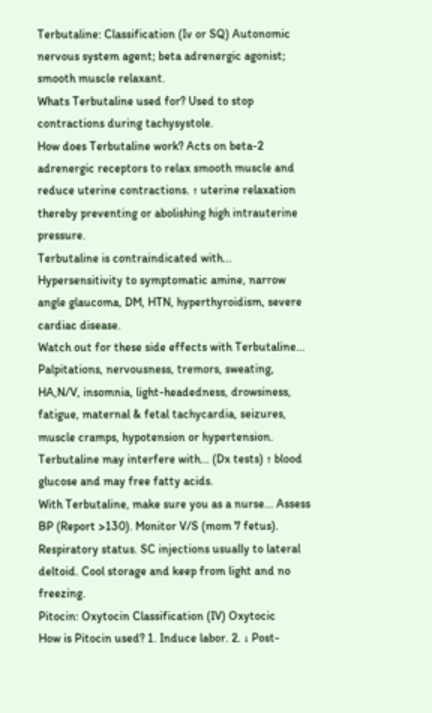Terbutaline: Classification (Iv or SQ) Autonomic nervous system agent; beta adrenergic agonist; smooth muscle relaxant.
Whats Terbutaline used for? Used to stop contractions during tachysystole.
How does Terbutaline work? Acts on beta-2 adrenergic receptors to relax smooth muscle and reduce uterine contractions. ↑ uterine relaxation thereby preventing or abolishing high intrauterine pressure.
Terbutaline is contraindicated with... Hypersensitivity to symptomatic amine, narrow angle glaucoma, DM, HTN, hyperthyroidism, severe cardiac disease.
Watch out for these side effects with Terbutaline... Palpitations, nervousness, tremors, sweating, HA,N/V, insomnia, light-headedness, drowsiness, fatigue, maternal & fetal tachycardia, seizures, muscle cramps, hypotension or hypertension.
Terbutaline may interfere with... (Dx tests) ↑ blood glucose and may free fatty acids.
With Terbutaline, make sure you as a nurse... Assess BP (Report >130). Monitor V/S (mom 7 fetus). Respiratory status. SC injections usually to lateral deltoid. Cool storage and keep from light and no freezing.
Pitocin: Oxytocin Classification (IV) Oxytocic
How is Pitocin used? 1. Induce labor. 2. ↓ Post-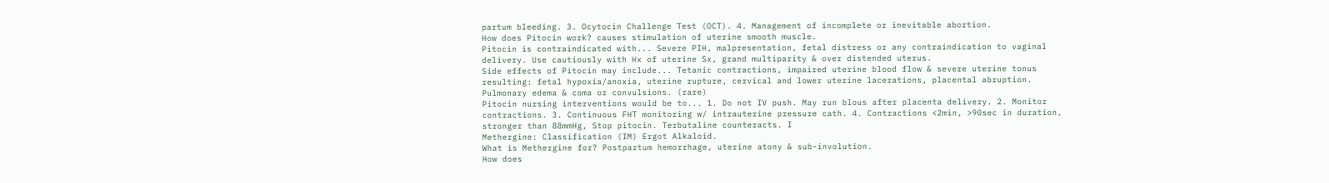partum bleeding. 3. Ocytocin Challenge Test (OCT). 4. Management of incomplete or inevitable abortion.
How does Pitocin work? causes stimulation of uterine smooth muscle.
Pitocin is contraindicated with... Severe PIH, malpresentation, fetal distress or any contraindication to vaginal delivery. Use cautiously with Hx of uterine Sx, grand multiparity & over distended uterus.
Side effects of Pitocin may include... Tetanic contractions, impaired uterine blood flow & severe uterine tonus resulting: fetal hypoxia/anoxia, uterine rupture, cervical and lower uterine lacerations, placental abruption. Pulmonary edema & coma or convulsions. (rare)
Pitocin nursing interventions would be to... 1. Do not IV push. May run blous after placenta delivery. 2. Monitor contractions. 3. Continuous FHT monitoring w/ intrauterine pressure cath. 4. Contractions <2min, >90sec in duration, stronger than 88mmHg, Stop pitocin. Terbutaline counteracts. I
Methergine: Classification (IM) Ergot Alkaloid.
What is Methergine for? Postpartum hemorrhage, uterine atony & sub-involution.
How does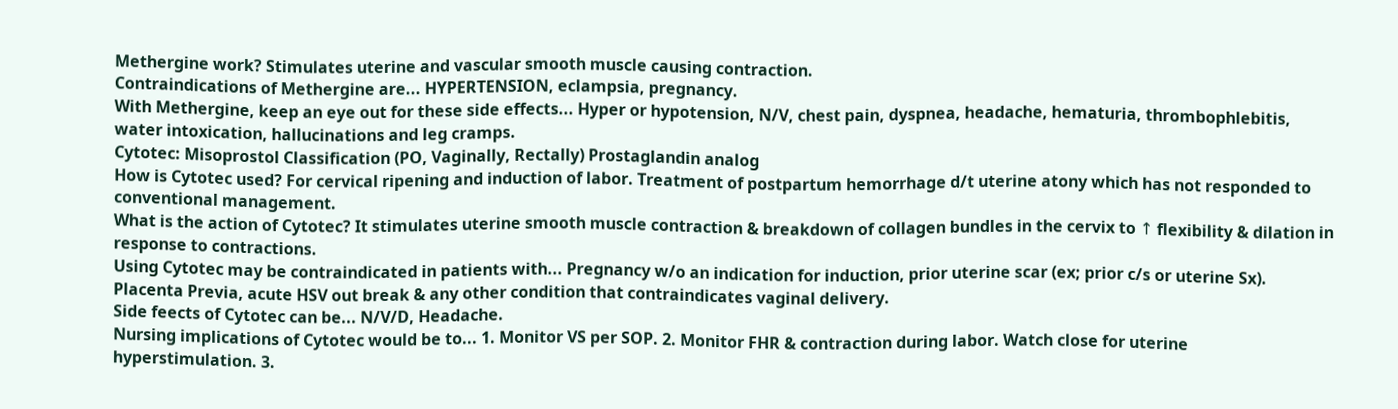Methergine work? Stimulates uterine and vascular smooth muscle causing contraction.
Contraindications of Methergine are... HYPERTENSION, eclampsia, pregnancy.
With Methergine, keep an eye out for these side effects... Hyper or hypotension, N/V, chest pain, dyspnea, headache, hematuria, thrombophlebitis, water intoxication, hallucinations and leg cramps.
Cytotec: Misoprostol Classification (PO, Vaginally, Rectally) Prostaglandin analog
How is Cytotec used? For cervical ripening and induction of labor. Treatment of postpartum hemorrhage d/t uterine atony which has not responded to conventional management.
What is the action of Cytotec? It stimulates uterine smooth muscle contraction & breakdown of collagen bundles in the cervix to ↑ flexibility & dilation in response to contractions.
Using Cytotec may be contraindicated in patients with... Pregnancy w/o an indication for induction, prior uterine scar (ex; prior c/s or uterine Sx). Placenta Previa, acute HSV out break & any other condition that contraindicates vaginal delivery.
Side feects of Cytotec can be... N/V/D, Headache.
Nursing implications of Cytotec would be to... 1. Monitor VS per SOP. 2. Monitor FHR & contraction during labor. Watch close for uterine hyperstimulation. 3.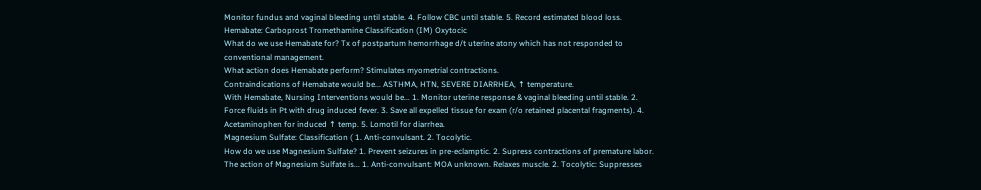Monitor fundus and vaginal bleeding until stable. 4. Follow CBC until stable. 5. Record estimated blood loss.
Hemabate: Carboprost Tromethamine Classification (IM) Oxytocic
What do we use Hemabate for? Tx of postpartum hemorrhage d/t uterine atony which has not responded to conventional management.
What action does Hemabate perform? Stimulates myometrial contractions.
Contraindications of Hemabate would be... ASTHMA, HTN, SEVERE DIARRHEA, ↑ temperature.
With Hemabate, Nursing Interventions would be... 1. Monitor uterine response & vaginal bleeding until stable. 2. Force fluids in Pt with drug induced fever. 3. Save all expelled tissue for exam (r/o retained placental fragments). 4. Acetaminophen for induced ↑ temp. 5. Lomotil for diarrhea.
Magnesium Sulfate: Classification ( 1. Anti-convulsant. 2. Tocolytic.
How do we use Magnesium Sulfate? 1. Prevent seizures in pre-eclamptic. 2. Supress contractions of premature labor.
The action of Magnesium Sulfate is... 1. Anti-convulsant: MOA unknown. Relaxes muscle. 2. Tocolytic: Suppresses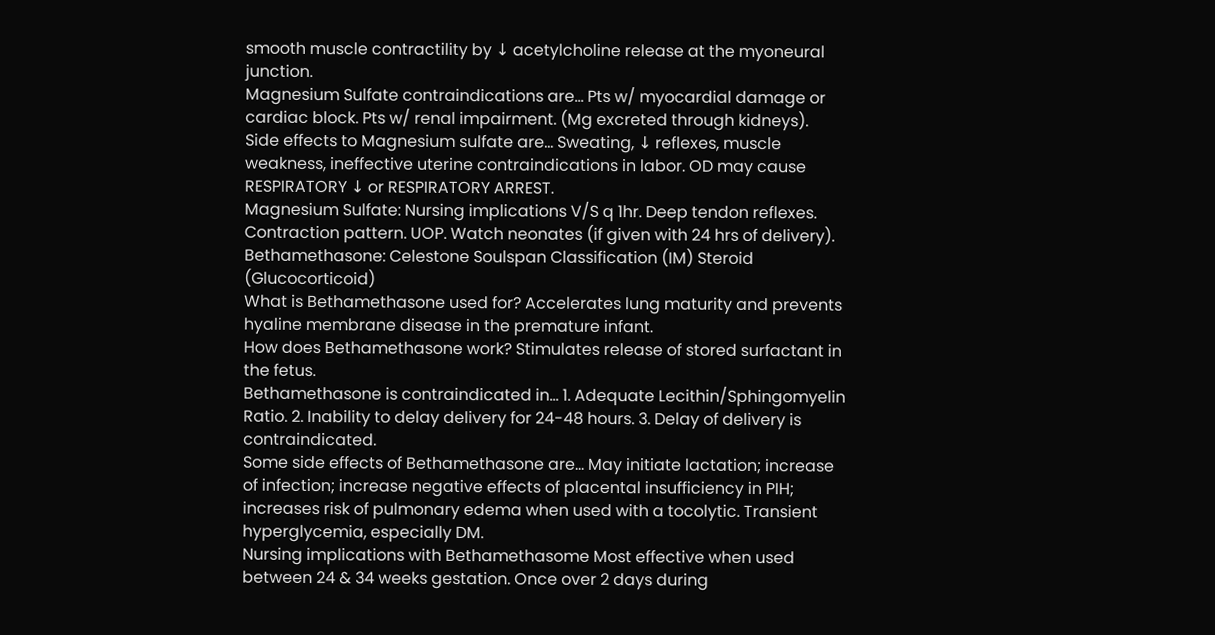smooth muscle contractility by ↓ acetylcholine release at the myoneural junction.
Magnesium Sulfate contraindications are... Pts w/ myocardial damage or cardiac block. Pts w/ renal impairment. (Mg excreted through kidneys).
Side effects to Magnesium sulfate are... Sweating, ↓ reflexes, muscle weakness, ineffective uterine contraindications in labor. OD may cause RESPIRATORY ↓ or RESPIRATORY ARREST.
Magnesium Sulfate: Nursing implications V/S q 1hr. Deep tendon reflexes. Contraction pattern. UOP. Watch neonates (if given with 24 hrs of delivery).
Bethamethasone: Celestone Soulspan Classification (IM) Steroid (Glucocorticoid)
What is Bethamethasone used for? Accelerates lung maturity and prevents hyaline membrane disease in the premature infant.
How does Bethamethasone work? Stimulates release of stored surfactant in the fetus.
Bethamethasone is contraindicated in... 1. Adequate Lecithin/Sphingomyelin Ratio. 2. Inability to delay delivery for 24-48 hours. 3. Delay of delivery is contraindicated.
Some side effects of Bethamethasone are... May initiate lactation; increase of infection; increase negative effects of placental insufficiency in PIH; increases risk of pulmonary edema when used with a tocolytic. Transient hyperglycemia, especially DM.
Nursing implications with Bethamethasome Most effective when used between 24 & 34 weeks gestation. Once over 2 days during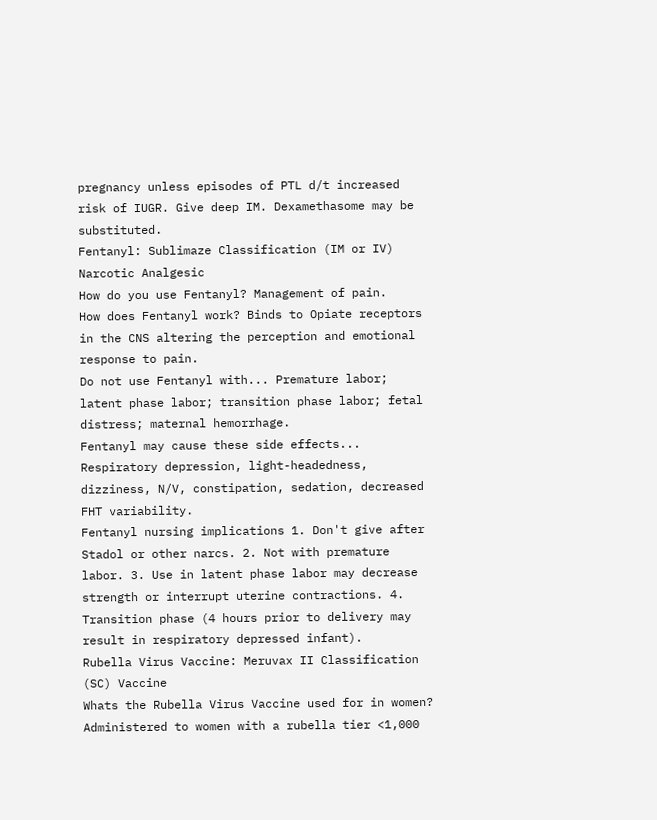pregnancy unless episodes of PTL d/t increased risk of IUGR. Give deep IM. Dexamethasome may be substituted.
Fentanyl: Sublimaze Classification (IM or IV) Narcotic Analgesic
How do you use Fentanyl? Management of pain.
How does Fentanyl work? Binds to Opiate receptors in the CNS altering the perception and emotional response to pain.
Do not use Fentanyl with... Premature labor; latent phase labor; transition phase labor; fetal distress; maternal hemorrhage.
Fentanyl may cause these side effects... Respiratory depression, light-headedness, dizziness, N/V, constipation, sedation, decreased FHT variability.
Fentanyl nursing implications 1. Don't give after Stadol or other narcs. 2. Not with premature labor. 3. Use in latent phase labor may decrease strength or interrupt uterine contractions. 4. Transition phase (4 hours prior to delivery may result in respiratory depressed infant).
Rubella Virus Vaccine: Meruvax II Classification (SC) Vaccine
Whats the Rubella Virus Vaccine used for in women? Administered to women with a rubella tier <1,000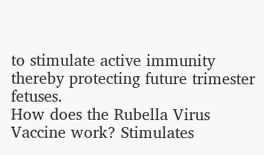to stimulate active immunity thereby protecting future trimester fetuses.
How does the Rubella Virus Vaccine work? Stimulates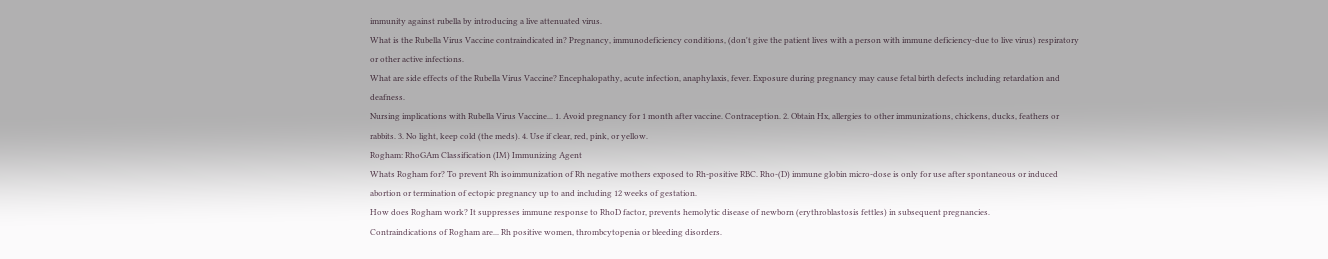immunity against rubella by introducing a live attenuated virus.
What is the Rubella Virus Vaccine contraindicated in? Pregnancy, immunodeficiency conditions, (don't give the patient lives with a person with immune deficiency-due to live virus) respiratory or other active infections.
What are side effects of the Rubella Virus Vaccine? Encephalopathy, acute infection, anaphylaxis, fever. Exposure during pregnancy may cause fetal birth defects including retardation and deafness.
Nursing implications with Rubella Virus Vaccine... 1. Avoid pregnancy for 1 month after vaccine. Contraception. 2. Obtain Hx, allergies to other immunizations, chickens, ducks, feathers or rabbits. 3. No light, keep cold (the meds). 4. Use if clear, red, pink, or yellow.
Rogham: RhoGAm Classification (IM) Immunizing Agent
Whats Rogham for? To prevent Rh isoimmunization of Rh negative mothers exposed to Rh-positive RBC. Rho-(D) immune globin micro-dose is only for use after spontaneous or induced abortion or termination of ectopic pregnancy up to and including 12 weeks of gestation.
How does Rogham work? It suppresses immune response to RhoD factor, prevents hemolytic disease of newborn (erythroblastosis fettles) in subsequent pregnancies.
Contraindications of Rogham are... Rh positive women, thrombcytopenia or bleeding disorders.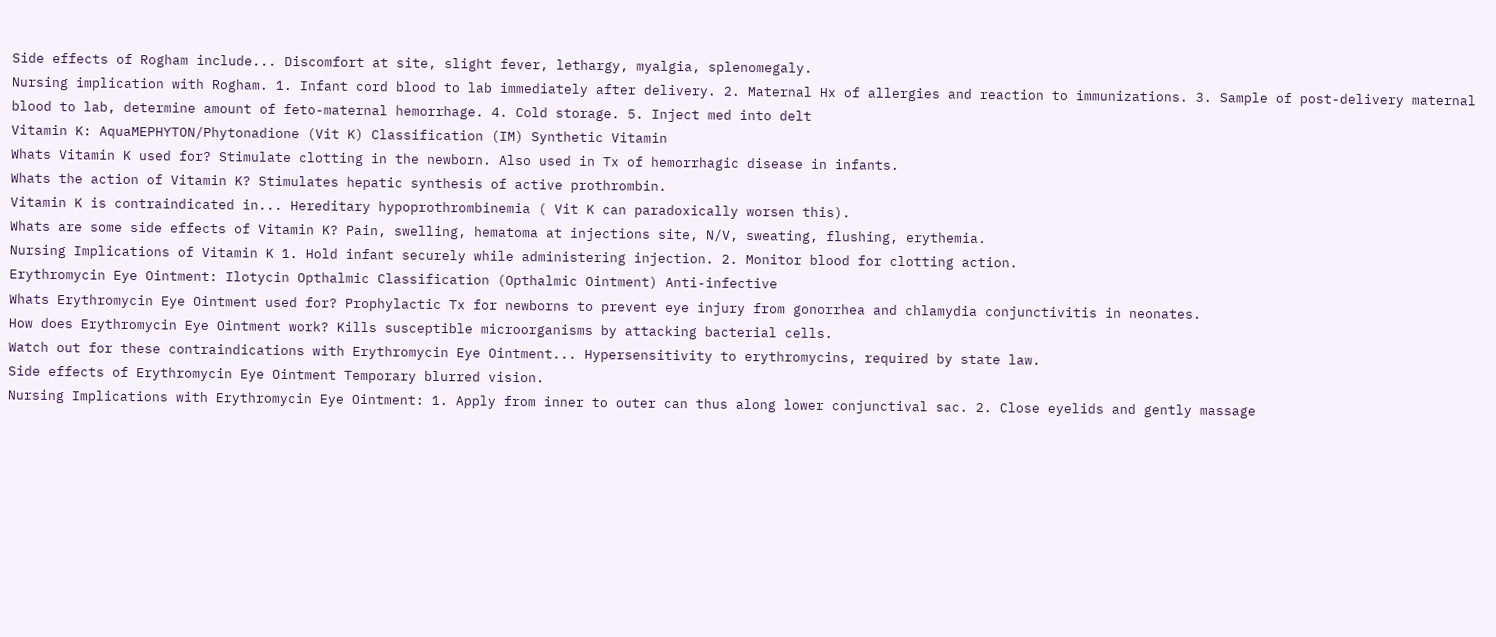Side effects of Rogham include... Discomfort at site, slight fever, lethargy, myalgia, splenomegaly.
Nursing implication with Rogham. 1. Infant cord blood to lab immediately after delivery. 2. Maternal Hx of allergies and reaction to immunizations. 3. Sample of post-delivery maternal blood to lab, determine amount of feto-maternal hemorrhage. 4. Cold storage. 5. Inject med into delt
Vitamin K: AquaMEPHYTON/Phytonadione (Vit K) Classification (IM) Synthetic Vitamin
Whats Vitamin K used for? Stimulate clotting in the newborn. Also used in Tx of hemorrhagic disease in infants.
Whats the action of Vitamin K? Stimulates hepatic synthesis of active prothrombin.
Vitamin K is contraindicated in... Hereditary hypoprothrombinemia ( Vit K can paradoxically worsen this).
Whats are some side effects of Vitamin K? Pain, swelling, hematoma at injections site, N/V, sweating, flushing, erythemia.
Nursing Implications of Vitamin K 1. Hold infant securely while administering injection. 2. Monitor blood for clotting action.
Erythromycin Eye Ointment: Ilotycin Opthalmic Classification (Opthalmic Ointment) Anti-infective
Whats Erythromycin Eye Ointment used for? Prophylactic Tx for newborns to prevent eye injury from gonorrhea and chlamydia conjunctivitis in neonates.
How does Erythromycin Eye Ointment work? Kills susceptible microorganisms by attacking bacterial cells.
Watch out for these contraindications with Erythromycin Eye Ointment... Hypersensitivity to erythromycins, required by state law.
Side effects of Erythromycin Eye Ointment Temporary blurred vision.
Nursing Implications with Erythromycin Eye Ointment: 1. Apply from inner to outer can thus along lower conjunctival sac. 2. Close eyelids and gently massage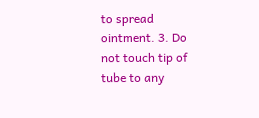to spread ointment. 3. Do not touch tip of tube to any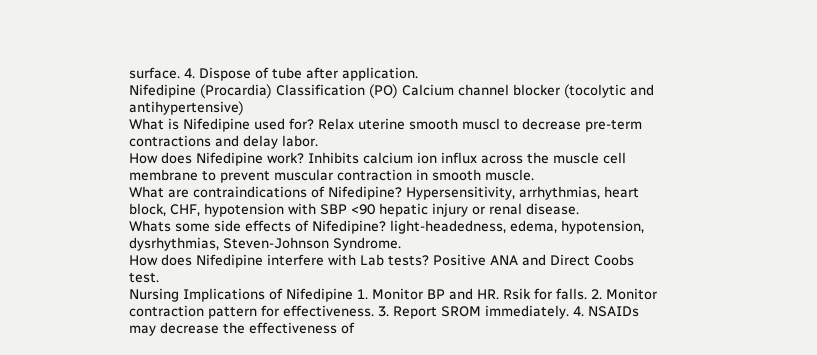surface. 4. Dispose of tube after application.
Nifedipine (Procardia) Classification (PO) Calcium channel blocker (tocolytic and antihypertensive)
What is Nifedipine used for? Relax uterine smooth muscl to decrease pre-term contractions and delay labor.
How does Nifedipine work? Inhibits calcium ion influx across the muscle cell membrane to prevent muscular contraction in smooth muscle.
What are contraindications of Nifedipine? Hypersensitivity, arrhythmias, heart block, CHF, hypotension with SBP <90 hepatic injury or renal disease.
Whats some side effects of Nifedipine? light-headedness, edema, hypotension, dysrhythmias, Steven-Johnson Syndrome.
How does Nifedipine interfere with Lab tests? Positive ANA and Direct Coobs test.
Nursing Implications of Nifedipine 1. Monitor BP and HR. Rsik for falls. 2. Monitor contraction pattern for effectiveness. 3. Report SROM immediately. 4. NSAIDs may decrease the effectiveness of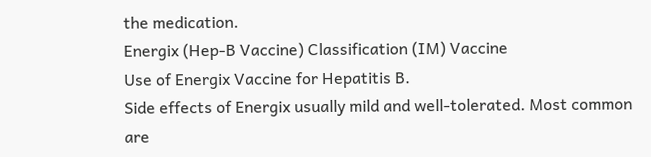the medication.
Energix (Hep-B Vaccine) Classification (IM) Vaccine
Use of Energix Vaccine for Hepatitis B.
Side effects of Energix usually mild and well-tolerated. Most common are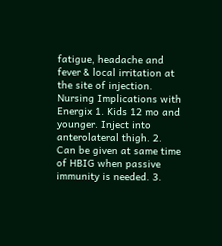fatigue, headache and fever & local irritation at the site of injection.
Nursing Implications with Energix 1. Kids 12 mo and younger. Inject into anterolateral thigh. 2. Can be given at same time of HBIG when passive immunity is needed. 3.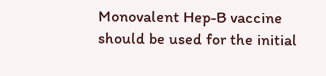Monovalent Hep-B vaccine should be used for the initial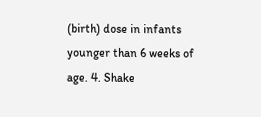(birth) dose in infants younger than 6 weeks of age. 4. Shake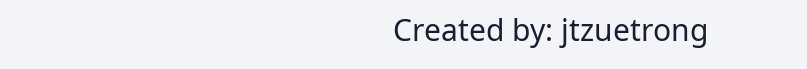Created by: jtzuetrong